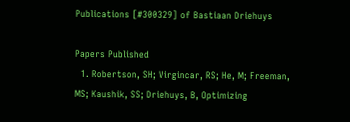Publications [#300329] of Bastiaan Driehuys

Papers Published
  1. Robertson, SH; Virgincar, RS; He, M; Freeman, MS; Kaushik, SS; Driehuys, B, Optimizing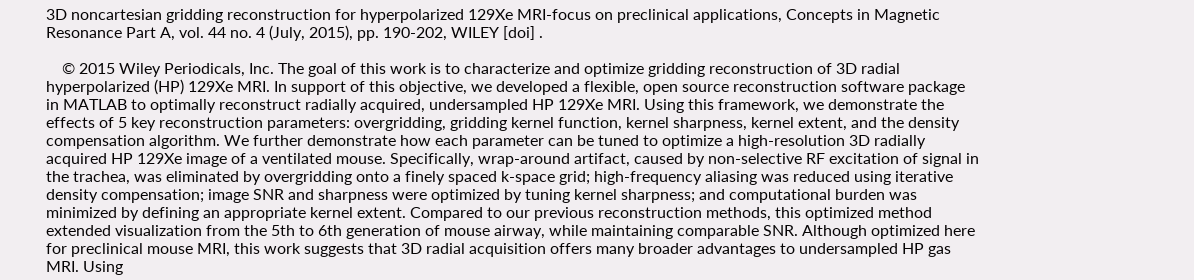3D noncartesian gridding reconstruction for hyperpolarized 129Xe MRI-focus on preclinical applications, Concepts in Magnetic Resonance Part A, vol. 44 no. 4 (July, 2015), pp. 190-202, WILEY [doi] .

    © 2015 Wiley Periodicals, Inc. The goal of this work is to characterize and optimize gridding reconstruction of 3D radial hyperpolarized (HP) 129Xe MRI. In support of this objective, we developed a flexible, open source reconstruction software package in MATLAB to optimally reconstruct radially acquired, undersampled HP 129Xe MRI. Using this framework, we demonstrate the effects of 5 key reconstruction parameters: overgridding, gridding kernel function, kernel sharpness, kernel extent, and the density compensation algorithm. We further demonstrate how each parameter can be tuned to optimize a high-resolution 3D radially acquired HP 129Xe image of a ventilated mouse. Specifically, wrap-around artifact, caused by non-selective RF excitation of signal in the trachea, was eliminated by overgridding onto a finely spaced k-space grid; high-frequency aliasing was reduced using iterative density compensation; image SNR and sharpness were optimized by tuning kernel sharpness; and computational burden was minimized by defining an appropriate kernel extent. Compared to our previous reconstruction methods, this optimized method extended visualization from the 5th to 6th generation of mouse airway, while maintaining comparable SNR. Although optimized here for preclinical mouse MRI, this work suggests that 3D radial acquisition offers many broader advantages to undersampled HP gas MRI. Using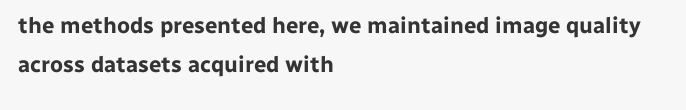the methods presented here, we maintained image quality across datasets acquired with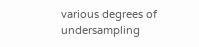various degrees of undersampling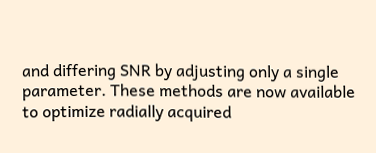and differing SNR by adjusting only a single parameter. These methods are now available to optimize radially acquired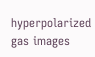hyperpolarized gas images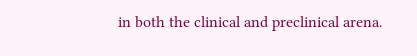in both the clinical and preclinical arena.